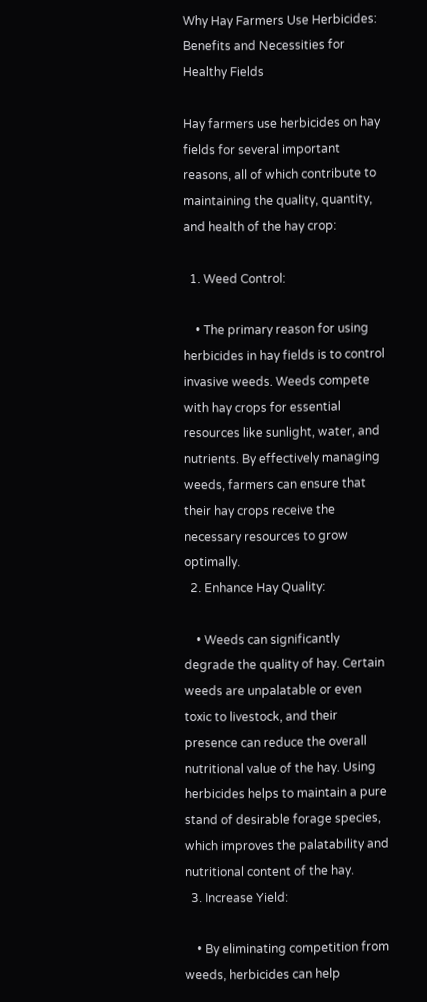Why Hay Farmers Use Herbicides: Benefits and Necessities for Healthy Fields

Hay farmers use herbicides on hay fields for several important reasons, all of which contribute to maintaining the quality, quantity, and health of the hay crop:

  1. Weed Control:

    • The primary reason for using herbicides in hay fields is to control invasive weeds. Weeds compete with hay crops for essential resources like sunlight, water, and nutrients. By effectively managing weeds, farmers can ensure that their hay crops receive the necessary resources to grow optimally.
  2. Enhance Hay Quality:

    • Weeds can significantly degrade the quality of hay. Certain weeds are unpalatable or even toxic to livestock, and their presence can reduce the overall nutritional value of the hay. Using herbicides helps to maintain a pure stand of desirable forage species, which improves the palatability and nutritional content of the hay.
  3. Increase Yield:

    • By eliminating competition from weeds, herbicides can help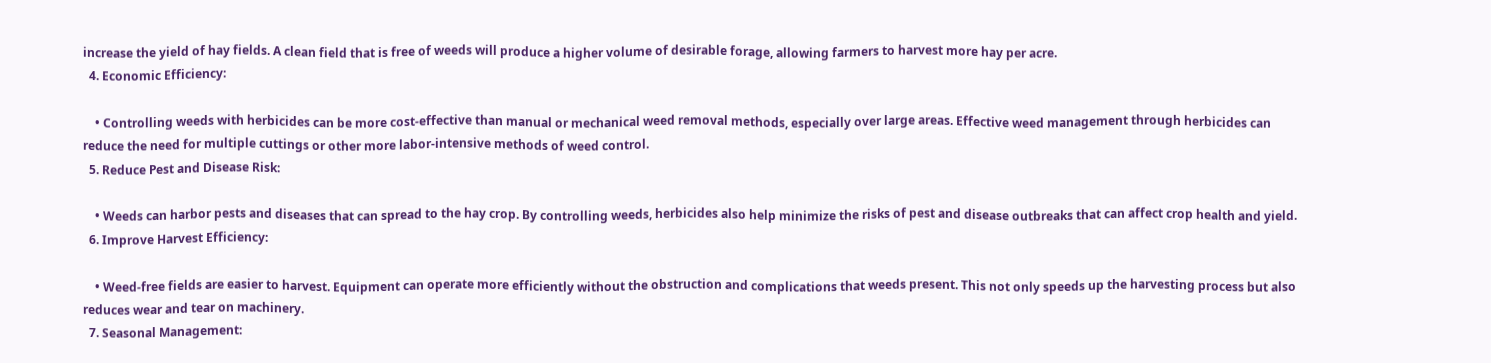increase the yield of hay fields. A clean field that is free of weeds will produce a higher volume of desirable forage, allowing farmers to harvest more hay per acre.
  4. Economic Efficiency:

    • Controlling weeds with herbicides can be more cost-effective than manual or mechanical weed removal methods, especially over large areas. Effective weed management through herbicides can reduce the need for multiple cuttings or other more labor-intensive methods of weed control.
  5. Reduce Pest and Disease Risk:

    • Weeds can harbor pests and diseases that can spread to the hay crop. By controlling weeds, herbicides also help minimize the risks of pest and disease outbreaks that can affect crop health and yield.
  6. Improve Harvest Efficiency:

    • Weed-free fields are easier to harvest. Equipment can operate more efficiently without the obstruction and complications that weeds present. This not only speeds up the harvesting process but also reduces wear and tear on machinery.
  7. Seasonal Management: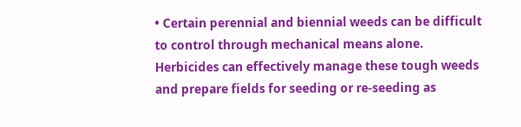• Certain perennial and biennial weeds can be difficult to control through mechanical means alone. Herbicides can effectively manage these tough weeds and prepare fields for seeding or re-seeding as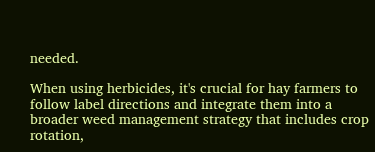needed.

When using herbicides, it's crucial for hay farmers to follow label directions and integrate them into a broader weed management strategy that includes crop rotation,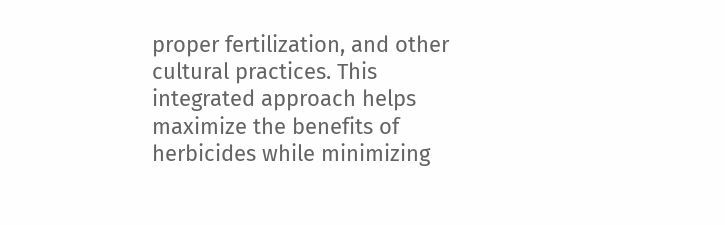proper fertilization, and other cultural practices. This integrated approach helps maximize the benefits of herbicides while minimizing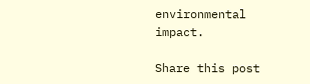environmental impact.

Share this post